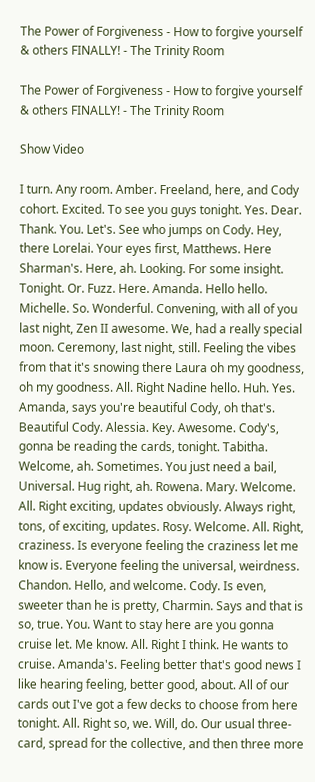The Power of Forgiveness - How to forgive yourself & others FINALLY! - The Trinity Room

The Power of Forgiveness - How to forgive yourself & others FINALLY! - The Trinity Room

Show Video

I turn. Any room. Amber. Freeland, here, and Cody cohort. Excited. To see you guys tonight. Yes. Dear. Thank. You. Let's. See who jumps on Cody. Hey, there Lorelai. Your eyes first, Matthews. Here Sharman's. Here, ah. Looking. For some insight. Tonight. Or. Fuzz. Here. Amanda. Hello hello. Michelle. So. Wonderful. Convening, with all of you last night, Zen II awesome. We, had a really special moon. Ceremony, last night, still. Feeling the vibes from that it's snowing there Laura oh my goodness, oh my goodness. All. Right Nadine hello. Huh. Yes. Amanda, says you're beautiful Cody, oh that's. Beautiful Cody. Alessia. Key. Awesome. Cody's, gonna be reading the cards, tonight. Tabitha. Welcome, ah. Sometimes. You just need a bail, Universal. Hug right, ah. Rowena. Mary. Welcome. All. Right exciting, updates obviously. Always right, tons, of exciting, updates. Rosy. Welcome. All. Right, craziness. Is everyone feeling the craziness let me know is. Everyone feeling the universal, weirdness. Chandon. Hello, and welcome. Cody. Is even, sweeter than he is pretty, Charmin. Says and that is so, true. You. Want to stay here are you gonna cruise let. Me know. All. Right I think. He wants to cruise. Amanda's. Feeling better that's good news I like hearing feeling, better good, about. All of our cards out I've got a few decks to choose from here tonight. All. Right so, we. Will, do. Our usual three-card, spread for the collective, and then three more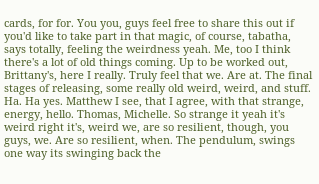cards, for for. You you, guys feel free to share this out if you'd like to take part in that magic, of course, tabatha, says totally, feeling the weirdness yeah. Me, too I think there's a lot of old things coming. Up to be worked out, Brittany's, here I really. Truly feel that we. Are at. The final stages of releasing, some really old weird, weird, and stuff. Ha. Ha yes. Matthew I see, that I agree, with that strange, energy, hello. Thomas, Michelle. So strange it yeah it's weird right it's, weird we, are so resilient, though, you guys, we. Are so resilient, when. The pendulum, swings one way its swinging back the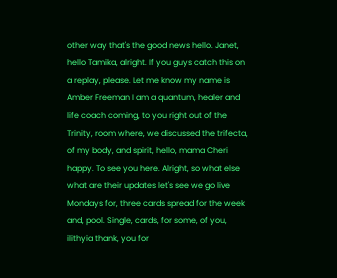other way that's the good news hello. Janet, hello Tamika, alright. If you guys catch this on a replay, please. Let me know my name is Amber Freeman I am a quantum, healer and life coach coming, to you right out of the Trinity, room where, we discussed the trifecta, of my body, and spirit, hello, mama Cheri happy. To see you here. Alright, so what else what are their updates let's see we go live Mondays for, three cards spread for the week and, pool. Single, cards, for some, of you, ilithyia thank, you for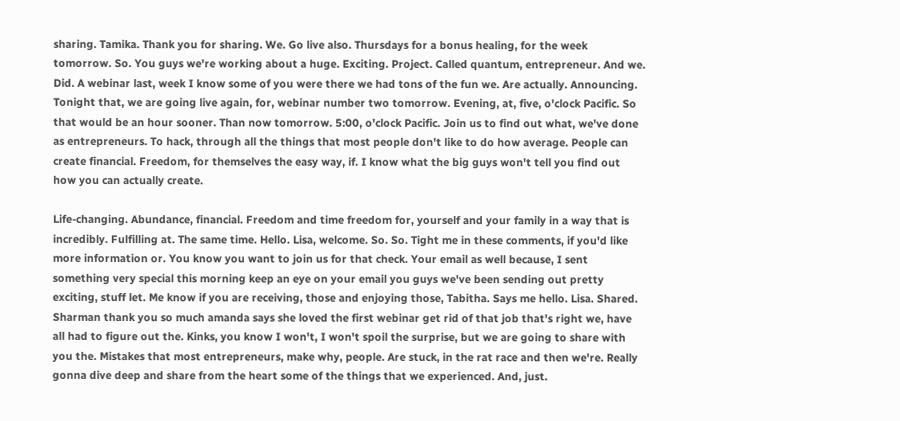sharing. Tamika. Thank you for sharing. We. Go live also. Thursdays for a bonus healing, for the week tomorrow. So. You guys we're working about a huge. Exciting. Project. Called quantum, entrepreneur. And we. Did. A webinar last, week I know some of you were there we had tons of the fun we. Are actually. Announcing. Tonight that, we are going live again, for, webinar number two tomorrow. Evening, at, five, o'clock Pacific. So that would be an hour sooner. Than now tomorrow. 5:00, o'clock Pacific. Join us to find out what, we've done as entrepreneurs. To hack, through all the things that most people don't like to do how average. People can create financial. Freedom, for themselves the easy way, if. I know what the big guys won't tell you find out how you can actually create.

Life-changing. Abundance, financial. Freedom and time freedom for, yourself and your family in a way that is incredibly. Fulfilling at. The same time. Hello. Lisa, welcome. So. So. Tight me in these comments, if you'd like more information or. You know you want to join us for that check. Your email as well because, I sent something very special this morning keep an eye on your email you guys we've been sending out pretty exciting, stuff let. Me know if you are receiving, those and enjoying those, Tabitha. Says me hello. Lisa. Shared. Sharman thank you so much amanda says she loved the first webinar get rid of that job that's right we, have all had to figure out the. Kinks, you know I won't, I won't spoil the surprise, but we are going to share with you the. Mistakes that most entrepreneurs, make why, people. Are stuck, in the rat race and then we're. Really gonna dive deep and share from the heart some of the things that we experienced. And, just.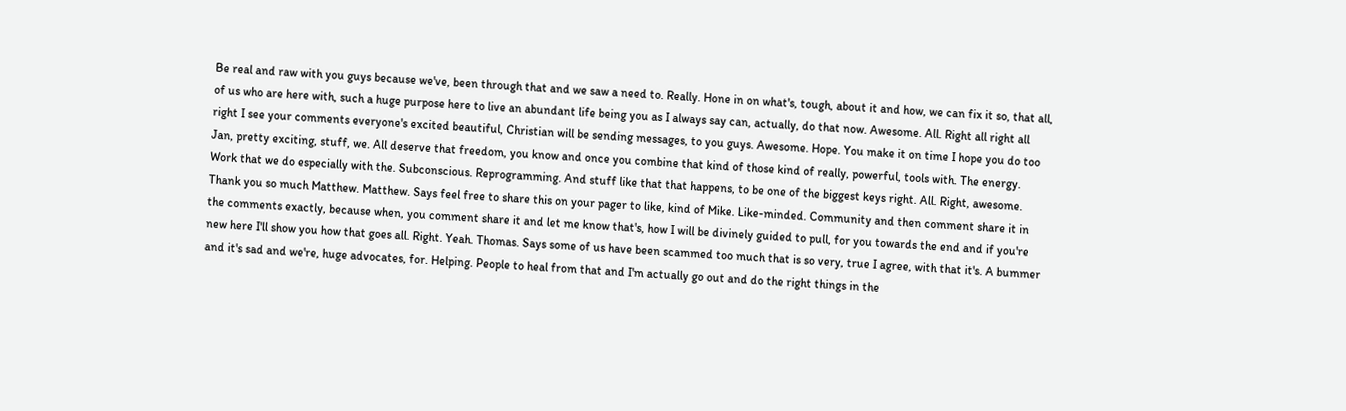Be real and raw with you guys because we've, been through that and we saw a need to. Really. Hone in on what's, tough, about it and how, we can fix it so, that all, of us who are here with, such a huge purpose here to live an abundant life being you as I always say can, actually, do that now. Awesome. All. Right all right all right I see your comments everyone's excited beautiful, Christian will be sending messages, to you guys. Awesome. Hope. You make it on time I hope you do too Jan, pretty exciting, stuff, we. All deserve that freedom, you know and once you combine that kind of those kind of really, powerful, tools with. The energy. Work that we do especially with the. Subconscious. Reprogramming. And stuff like that that happens, to be one of the biggest keys right. All. Right, awesome. Thank you so much Matthew. Matthew. Says feel free to share this on your pager to like, kind of Mike. Like-minded. Community and then comment share it in the comments exactly, because when, you comment share it and let me know that's, how I will be divinely guided to pull, for you towards the end and if you're new here I'll show you how that goes all. Right. Yeah. Thomas. Says some of us have been scammed too much that is so very, true I agree, with that it's. A bummer and it's sad and we're, huge advocates, for. Helping. People to heal from that and I'm actually go out and do the right things in the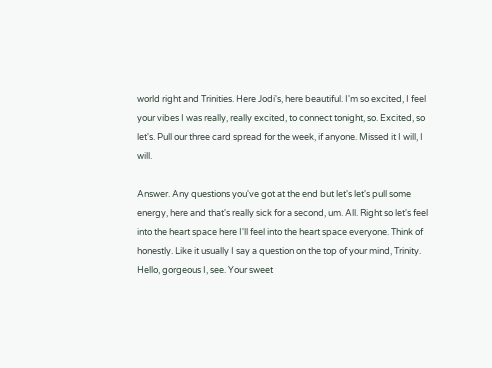world right and Trinities. Here Jodi's, here beautiful. I'm so excited, I feel your vibes I was really, really excited, to connect tonight, so. Excited, so let's. Pull our three card spread for the week, if anyone. Missed it I will, I will.

Answer. Any questions you've got at the end but let's let's pull some energy, here and that's really sick for a second, um. All. Right so let's feel into the heart space here I'll feel into the heart space everyone. Think of honestly. Like it usually I say a question on the top of your mind, Trinity. Hello, gorgeous I, see. Your sweet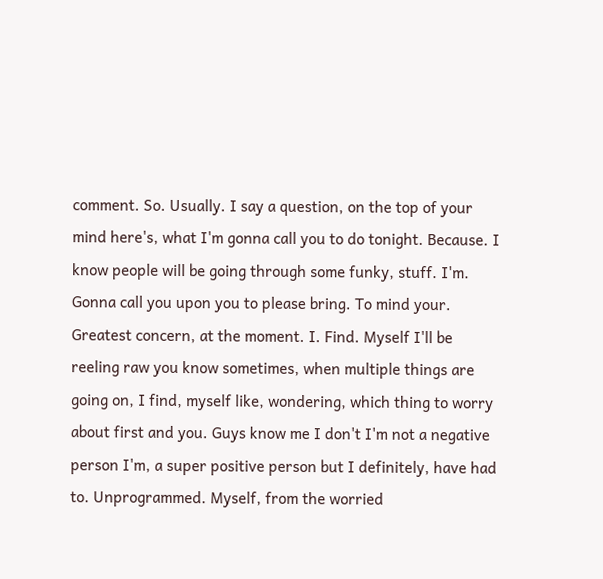comment. So. Usually. I say a question, on the top of your mind here's, what I'm gonna call you to do tonight. Because. I know people will be going through some funky, stuff. I'm. Gonna call you upon you to please bring. To mind your. Greatest concern, at the moment. I. Find. Myself I'll be reeling raw you know sometimes, when multiple things are going on, I find, myself like, wondering, which thing to worry about first and you. Guys know me I don't I'm not a negative person I'm, a super positive person but I definitely, have had to. Unprogrammed. Myself, from the worried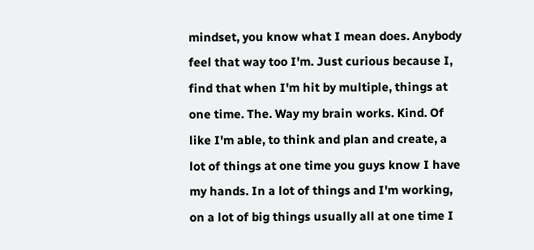mindset, you know what I mean does. Anybody feel that way too I'm. Just curious because I, find that when I'm hit by multiple, things at one time. The. Way my brain works. Kind. Of like I'm able, to think and plan and create, a lot of things at one time you guys know I have my hands. In a lot of things and I'm working, on a lot of big things usually all at one time I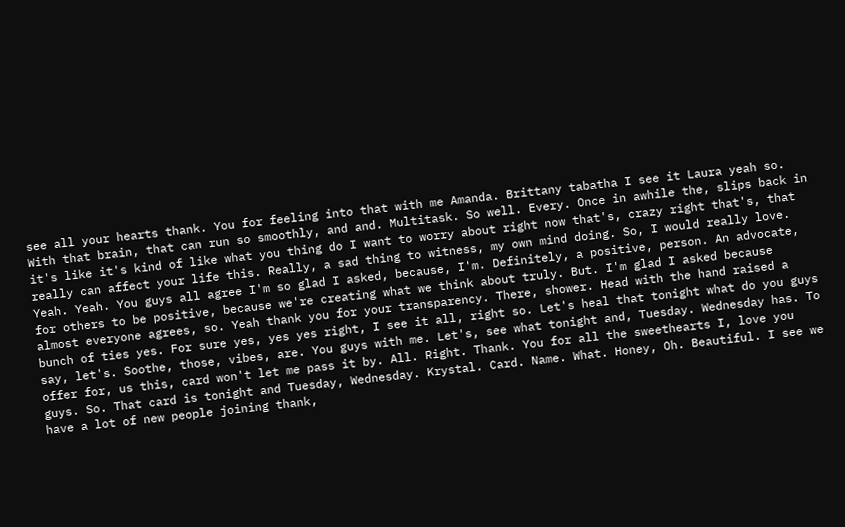see all your hearts thank. You for feeling into that with me Amanda. Brittany tabatha I see it Laura yeah so. With that brain, that can run so smoothly, and and. Multitask. So well. Every. Once in awhile the, slips back in it's like it's kind of like what you thing do I want to worry about right now that's, crazy right that's, that really can affect your life this. Really, a sad thing to witness, my own mind doing. So, I would really love. Yeah. Yeah. You guys all agree I'm so glad I asked, because, I'm. Definitely, a positive, person. An advocate, for others to be positive, because we're creating what we think about truly. But. I'm glad I asked because almost everyone agrees, so. Yeah thank you for your transparency. There, shower. Head with the hand raised a bunch of ties yes. For sure yes, yes yes right, I see it all, right so. Let's heal that tonight what do you guys say, let's. Soothe, those, vibes, are. You guys with me. Let's, see what tonight and, Tuesday. Wednesday has. To offer for, us this, card won't let me pass it by. All. Right. Thank. You for all the sweethearts I, love you guys. So. That card is tonight and Tuesday, Wednesday. Krystal. Card. Name. What. Honey, Oh. Beautiful. I see we have a lot of new people joining thank,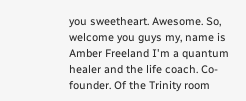you sweetheart. Awesome. So, welcome you guys my, name is Amber Freeland I'm a quantum healer and the life coach. Co-founder. Of the Trinity room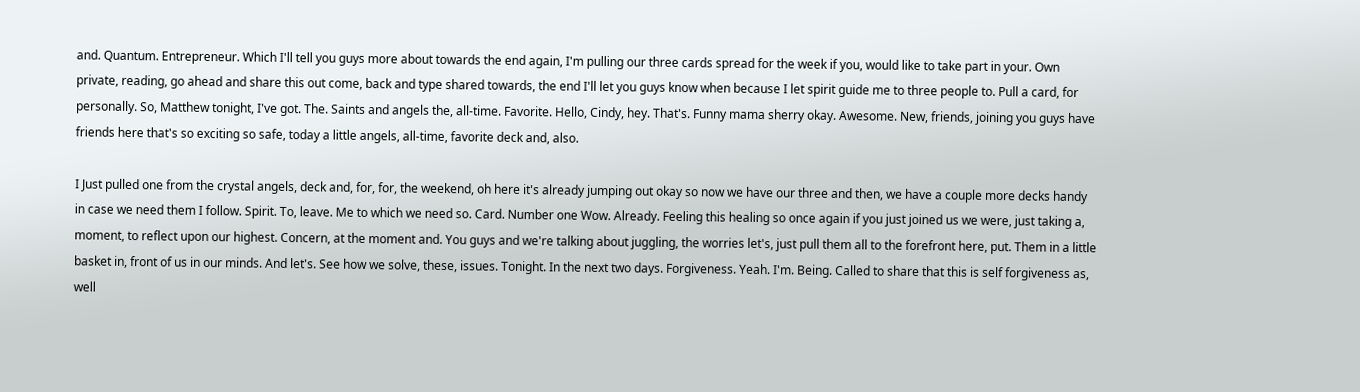and. Quantum. Entrepreneur. Which I'll tell you guys more about towards the end again, I'm pulling our three cards spread for the week if you, would like to take part in your. Own private, reading, go ahead and share this out come, back and type shared towards, the end I'll let you guys know when because I let spirit guide me to three people to. Pull a card, for personally. So, Matthew tonight, I've got. The. Saints and angels the, all-time. Favorite. Hello, Cindy, hey. That's. Funny mama sherry okay. Awesome. New, friends, joining you guys have friends here that's so exciting so safe, today a little angels, all-time, favorite deck and, also.

I Just pulled one from the crystal angels, deck and, for, for, the weekend, oh here it's already jumping out okay so now we have our three and then, we have a couple more decks handy in case we need them I follow. Spirit. To, leave. Me to which we need so. Card. Number one Wow. Already. Feeling this healing so once again if you just joined us we were, just taking a, moment, to reflect upon our highest. Concern, at the moment and. You guys and we're talking about juggling, the worries let's, just pull them all to the forefront here, put. Them in a little basket in, front of us in our minds. And let's. See how we solve, these, issues. Tonight. In the next two days. Forgiveness. Yeah. I'm. Being. Called to share that this is self forgiveness as, well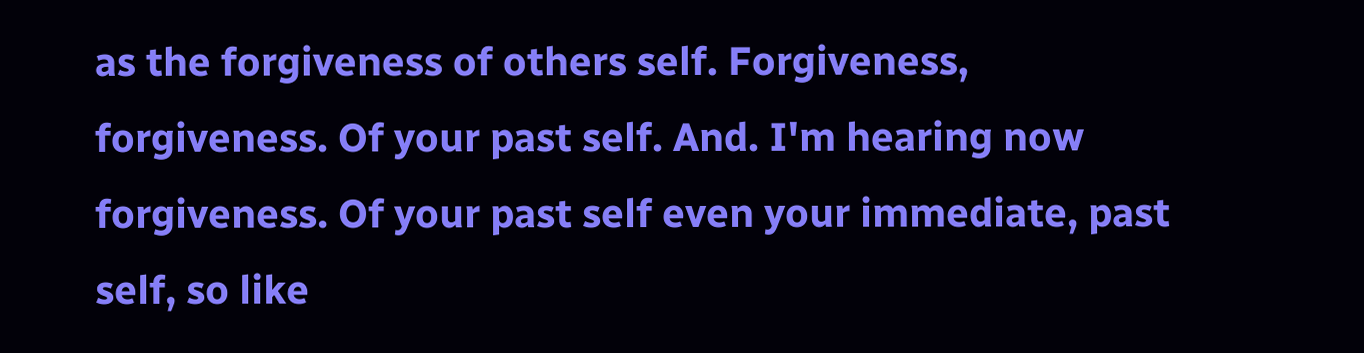as the forgiveness of others self. Forgiveness, forgiveness. Of your past self. And. I'm hearing now forgiveness. Of your past self even your immediate, past self, so like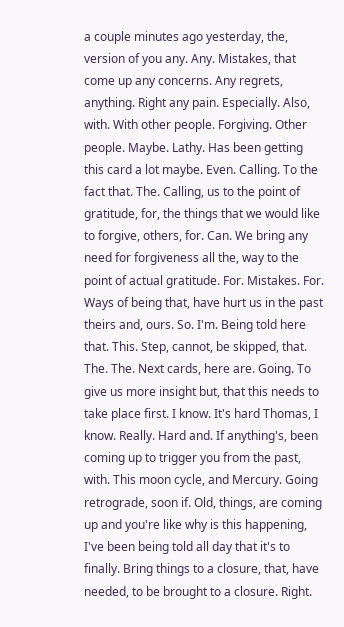a couple minutes ago yesterday, the, version of you any. Any. Mistakes, that come up any concerns. Any regrets, anything. Right any pain. Especially. Also, with. With other people. Forgiving. Other people. Maybe. Lathy. Has been getting this card a lot maybe. Even. Calling. To the fact that. The. Calling, us to the point of gratitude, for, the things that we would like to forgive, others, for. Can. We bring any need for forgiveness all the, way to the point of actual gratitude. For. Mistakes. For. Ways of being that, have hurt us in the past theirs and, ours. So. I'm. Being told here that. This. Step, cannot, be skipped, that. The. The. Next cards, here are. Going. To give us more insight but, that this needs to take place first. I know. It's hard Thomas, I know. Really. Hard and. If anything's, been coming up to trigger you from the past, with. This moon cycle, and Mercury. Going retrograde, soon if. Old, things, are coming up and you're like why is this happening, I've been being told all day that it's to finally. Bring things to a closure, that, have needed, to be brought to a closure. Right.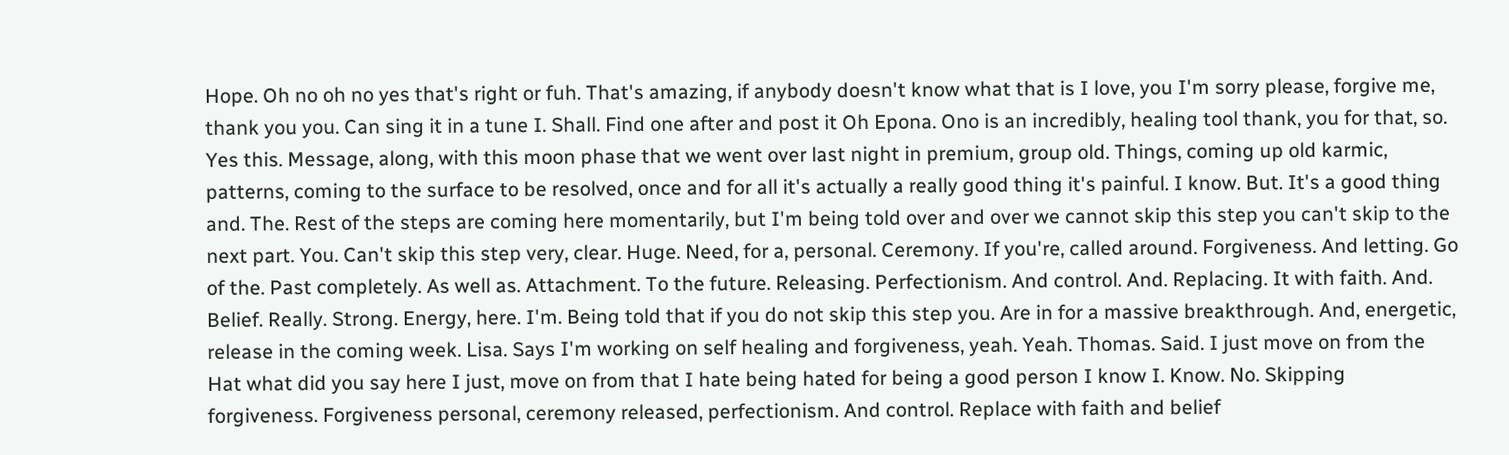Hope. Oh no oh no yes that's right or fuh. That's amazing, if anybody doesn't know what that is I love, you I'm sorry please, forgive me, thank you you. Can sing it in a tune I. Shall. Find one after and post it Oh Epona. Ono is an incredibly, healing tool thank, you for that, so. Yes this. Message, along, with this moon phase that we went over last night in premium, group old. Things, coming up old karmic, patterns, coming to the surface to be resolved, once and for all it's actually a really good thing it's painful. I know. But. It's a good thing and. The. Rest of the steps are coming here momentarily, but I'm being told over and over we cannot skip this step you can't skip to the next part. You. Can't skip this step very, clear. Huge. Need, for a, personal. Ceremony. If you're, called around. Forgiveness. And letting. Go of the. Past completely. As well as. Attachment. To the future. Releasing. Perfectionism. And control. And. Replacing. It with faith. And. Belief. Really. Strong. Energy, here. I'm. Being told that if you do not skip this step you. Are in for a massive breakthrough. And, energetic, release in the coming week. Lisa. Says I'm working on self healing and forgiveness, yeah. Yeah. Thomas. Said. I just move on from the Hat what did you say here I just, move on from that I hate being hated for being a good person I know I. Know. No. Skipping forgiveness. Forgiveness personal, ceremony released, perfectionism. And control. Replace with faith and belief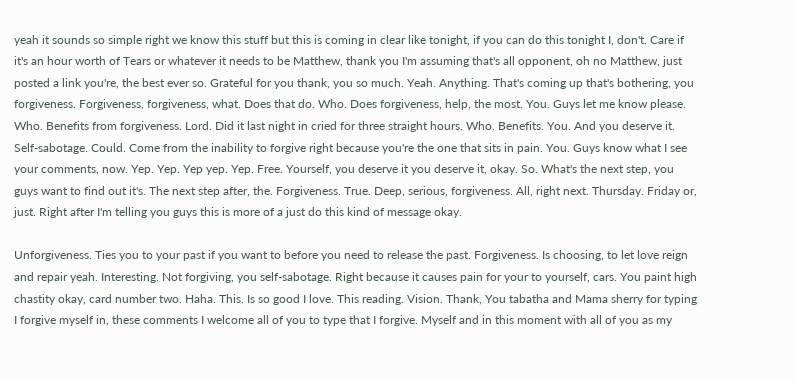yeah it sounds so simple right we know this stuff but this is coming in clear like tonight, if you can do this tonight I, don't. Care if it's an hour worth of Tears or whatever it needs to be Matthew, thank you I'm assuming that's all opponent, oh no Matthew, just posted a link you're, the best ever so. Grateful for you thank, you so much. Yeah. Anything. That's coming up that's bothering, you forgiveness. Forgiveness, forgiveness, what. Does that do. Who. Does forgiveness, help, the most. You. Guys let me know please. Who. Benefits from forgiveness. Lord. Did it last night in cried for three straight hours. Who. Benefits. You. And you deserve it. Self-sabotage. Could. Come from the inability to forgive right because you're the one that sits in pain. You. Guys know what I see your comments, now. Yep. Yep. Yep yep. Yep. Free. Yourself, you deserve it you deserve it, okay. So. What's the next step, you guys want to find out it's. The next step after, the. Forgiveness. True. Deep, serious, forgiveness. All, right next. Thursday. Friday or, just. Right after I'm telling you guys this is more of a just do this kind of message okay.

Unforgiveness. Ties you to your past if you want to before you need to release the past. Forgiveness. Is choosing, to let love reign and repair yeah. Interesting. Not forgiving, you self-sabotage. Right because it causes pain for your to yourself, cars. You paint high chastity okay, card number two. Haha. This. Is so good I love. This reading. Vision. Thank, You tabatha and Mama sherry for typing I forgive myself in, these comments I welcome all of you to type that I forgive. Myself and in this moment with all of you as my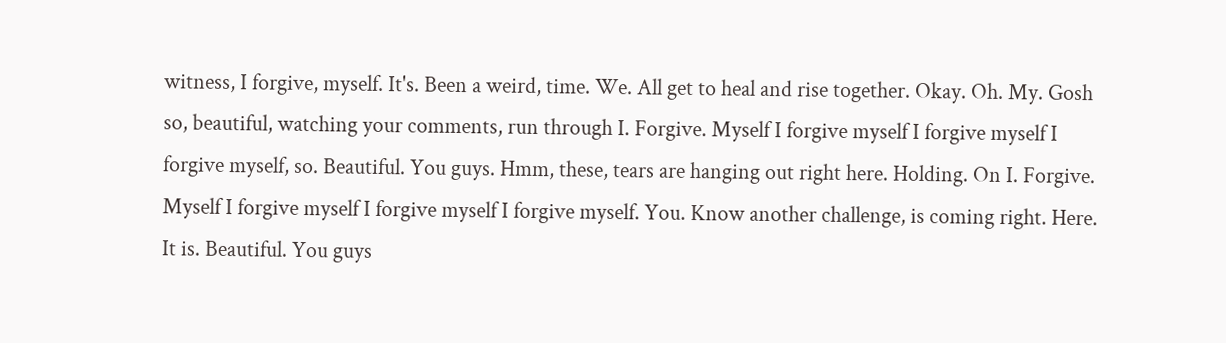witness, I forgive, myself. It's. Been a weird, time. We. All get to heal and rise together. Okay. Oh. My. Gosh so, beautiful, watching your comments, run through I. Forgive. Myself I forgive myself I forgive myself I forgive myself, so. Beautiful. You guys. Hmm, these, tears are hanging out right here. Holding. On I. Forgive. Myself I forgive myself I forgive myself I forgive myself. You. Know another challenge, is coming right. Here. It is. Beautiful. You guys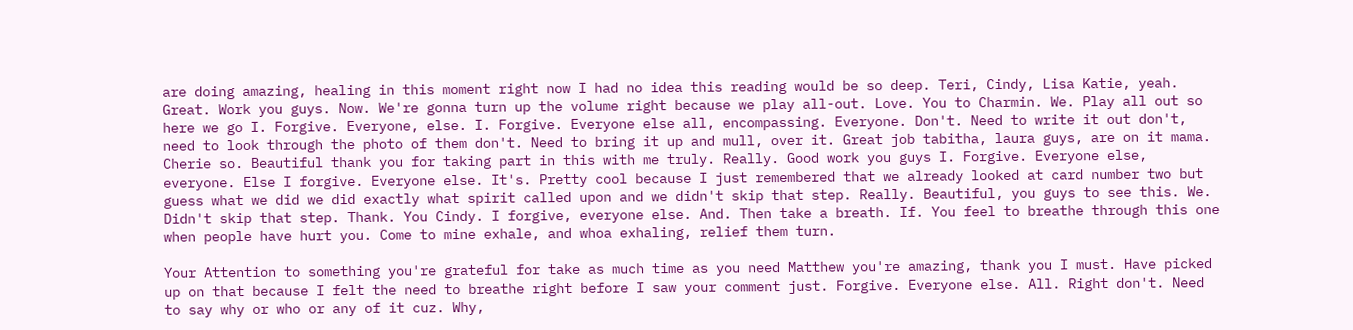are doing amazing, healing in this moment right now I had no idea this reading would be so deep. Teri, Cindy, Lisa Katie, yeah. Great. Work you guys. Now. We're gonna turn up the volume right because we play all-out. Love. You to Charmin. We. Play all out so here we go I. Forgive. Everyone, else. I. Forgive. Everyone else all, encompassing. Everyone. Don't. Need to write it out don't, need to look through the photo of them don't. Need to bring it up and mull, over it. Great job tabitha, laura guys, are on it mama. Cherie so. Beautiful thank you for taking part in this with me truly. Really. Good work you guys I. Forgive. Everyone else, everyone. Else I forgive. Everyone else. It's. Pretty cool because I just remembered that we already looked at card number two but guess what we did we did exactly what spirit called upon and we didn't skip that step. Really. Beautiful, you guys to see this. We. Didn't skip that step. Thank. You Cindy. I forgive, everyone else. And. Then take a breath. If. You feel to breathe through this one when people have hurt you. Come to mine exhale, and whoa exhaling, relief them turn.

Your Attention to something you're grateful for take as much time as you need Matthew you're amazing, thank you I must. Have picked up on that because I felt the need to breathe right before I saw your comment just. Forgive. Everyone else. All. Right don't. Need to say why or who or any of it cuz. Why,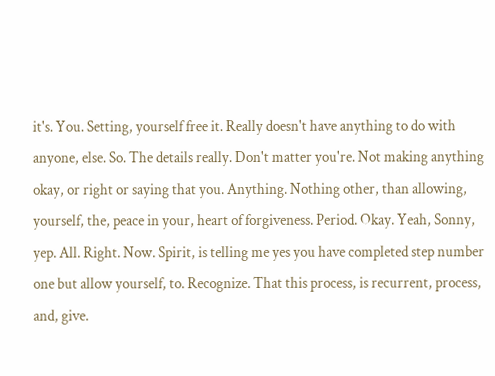it's. You. Setting, yourself free it. Really doesn't have anything to do with anyone, else. So. The details really. Don't matter you're. Not making anything okay, or right or saying that you. Anything. Nothing other, than allowing, yourself, the, peace in your, heart of forgiveness. Period. Okay. Yeah, Sonny, yep. All. Right. Now. Spirit, is telling me yes you have completed step number one but allow yourself, to. Recognize. That this process, is recurrent, process, and, give.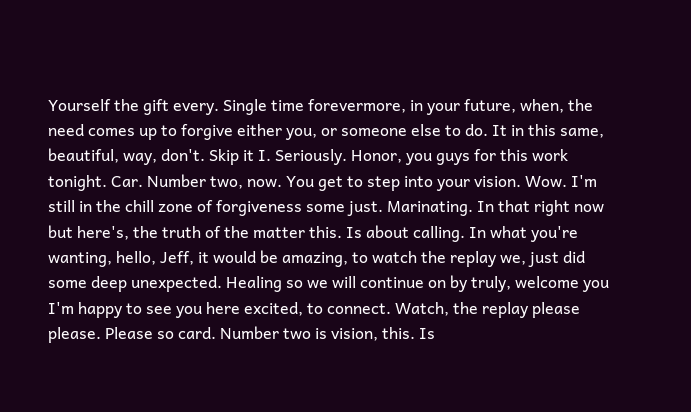Yourself the gift every. Single time forevermore, in your future, when, the need comes up to forgive either you, or someone else to do. It in this same, beautiful, way, don't. Skip it I. Seriously. Honor, you guys for this work tonight. Car. Number two, now. You get to step into your vision. Wow. I'm still in the chill zone of forgiveness some just. Marinating. In that right now but here's, the truth of the matter this. Is about calling. In what you're wanting, hello, Jeff, it would be amazing, to watch the replay we, just did some deep unexpected. Healing so we will continue on by truly, welcome you I'm happy to see you here excited, to connect. Watch, the replay please please. Please so card. Number two is vision, this. Is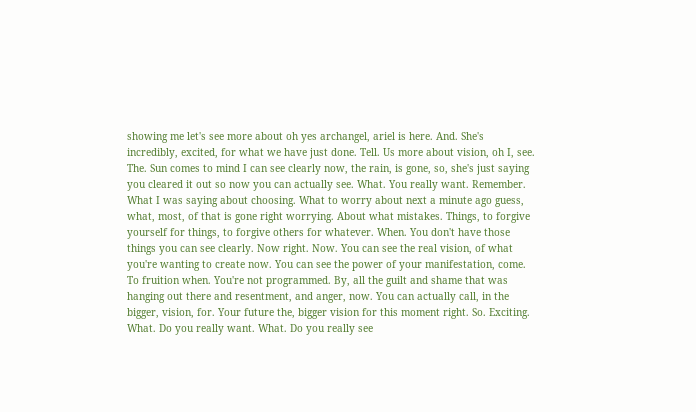showing me let's see more about oh yes archangel, ariel is here. And. She's incredibly, excited, for what we have just done. Tell. Us more about vision, oh I, see. The. Sun comes to mind I can see clearly now, the rain, is gone, so, she's just saying you cleared it out so now you can actually see. What. You really want. Remember. What I was saying about choosing. What to worry about next a minute ago guess, what, most, of that is gone right worrying. About what mistakes. Things, to forgive yourself for things, to forgive others for whatever. When. You don't have those things you can see clearly. Now right. Now. You can see the real vision, of what you're wanting to create now. You can see the power of your manifestation, come. To fruition when. You're not programmed. By, all the guilt and shame that was hanging out there and resentment, and anger, now. You can actually call, in the bigger, vision, for. Your future the, bigger vision for this moment right. So. Exciting. What. Do you really want. What. Do you really see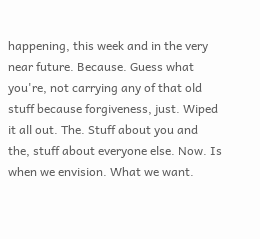happening, this week and in the very near future. Because. Guess what you're, not carrying any of that old stuff because forgiveness, just. Wiped it all out. The. Stuff about you and the, stuff about everyone else. Now. Is when we envision. What we want.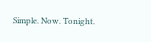Simple. Now. Tonight.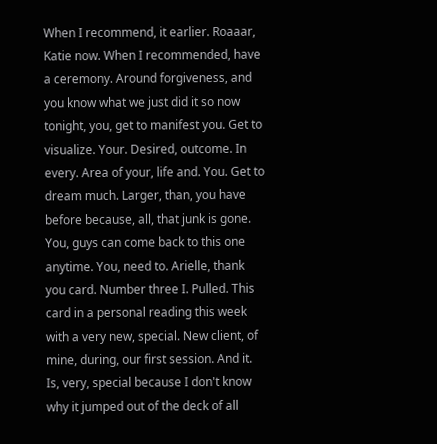When I recommend, it earlier. Roaaar, Katie now. When I recommended, have a ceremony. Around forgiveness, and you know what we just did it so now tonight, you, get to manifest you. Get to visualize. Your. Desired, outcome. In every. Area of your, life and. You. Get to dream much. Larger, than, you have before because, all, that junk is gone. You, guys can come back to this one anytime. You, need to. Arielle, thank you card. Number three I. Pulled. This card in a personal reading this week with a very new, special. New client, of mine, during, our first session. And it. Is, very, special because I don't know why it jumped out of the deck of all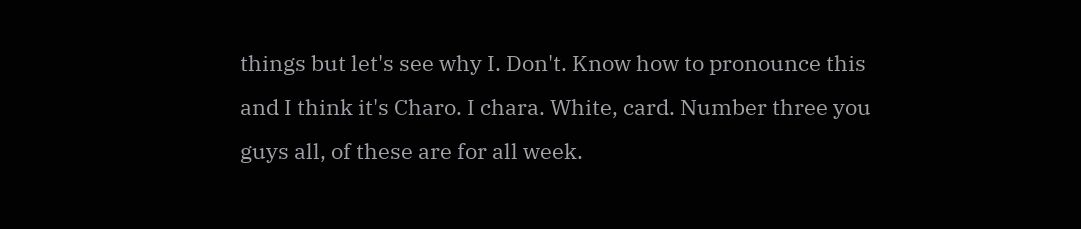things but let's see why I. Don't. Know how to pronounce this and I think it's Charo. I chara. White, card. Number three you guys all, of these are for all week.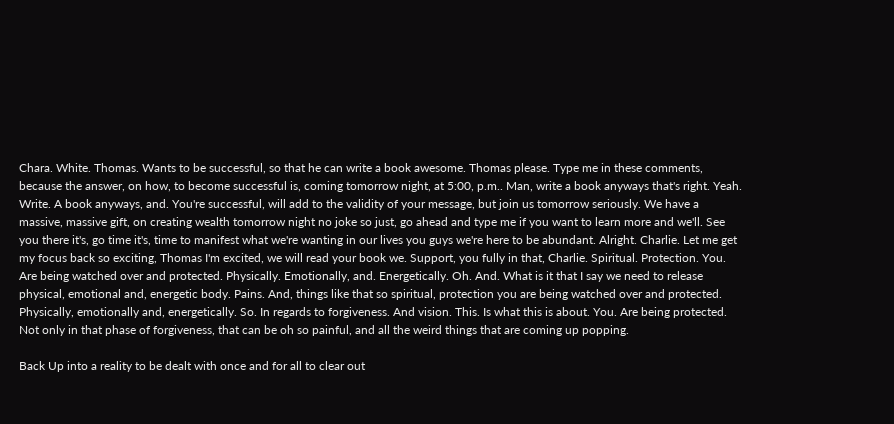Chara. White. Thomas. Wants to be successful, so that he can write a book awesome. Thomas please. Type me in these comments, because the answer, on how, to become successful is, coming tomorrow night, at 5:00, p.m.. Man, write a book anyways that's right. Yeah. Write. A book anyways, and. You're successful, will add to the validity of your message, but join us tomorrow seriously. We have a massive, massive gift, on creating wealth tomorrow night no joke so just, go ahead and type me if you want to learn more and we'll. See you there it's, go time it's, time to manifest what we're wanting in our lives you guys we're here to be abundant. Alright. Charlie. Let me get my focus back so exciting, Thomas I'm excited, we will read your book we. Support, you fully in that, Charlie. Spiritual. Protection. You. Are being watched over and protected. Physically. Emotionally, and. Energetically. Oh. And. What is it that I say we need to release physical, emotional and, energetic body. Pains. And, things like that so spiritual, protection you are being watched over and protected. Physically, emotionally and, energetically. So. In regards to forgiveness. And vision. This. Is what this is about. You. Are being protected. Not only in that phase of forgiveness, that can be oh so painful, and all the weird things that are coming up popping.

Back Up into a reality to be dealt with once and for all to clear out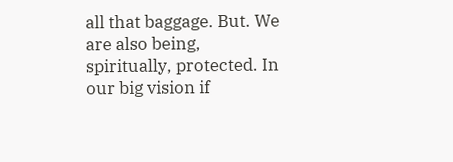all that baggage. But. We are also being, spiritually, protected. In our big vision if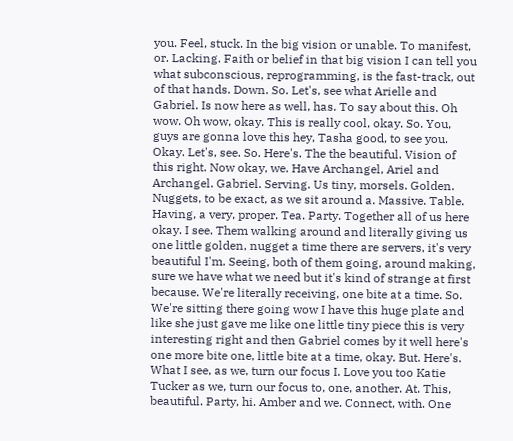you. Feel, stuck. In the big vision or unable. To manifest, or. Lacking. Faith or belief in that big vision I can tell you what subconscious, reprogramming, is the fast-track, out of that hands. Down. So. Let's, see what Arielle and Gabriel. Is now here as well, has. To say about this. Oh wow. Oh wow, okay. This is really cool, okay. So. You, guys are gonna love this hey, Tasha good, to see you. Okay. Let's, see. So. Here's. The the beautiful. Vision of this right. Now okay, we. Have Archangel, Ariel and Archangel. Gabriel. Serving. Us tiny, morsels. Golden. Nuggets, to be exact, as we sit around a. Massive. Table. Having, a very, proper. Tea. Party. Together all of us here okay. I see. Them walking around and literally giving us one little golden, nugget a time there are servers, it's very beautiful I'm. Seeing, both of them going, around making, sure we have what we need but it's kind of strange at first because. We're literally receiving, one bite at a time. So. We're sitting there going wow I have this huge plate and like she just gave me like one little tiny piece this is very interesting right and then Gabriel comes by it well here's one more bite one, little bite at a time, okay. But. Here's. What I see, as we, turn our focus I. Love you too Katie Tucker as we, turn our focus to, one, another. At. This, beautiful. Party, hi. Amber and we. Connect, with. One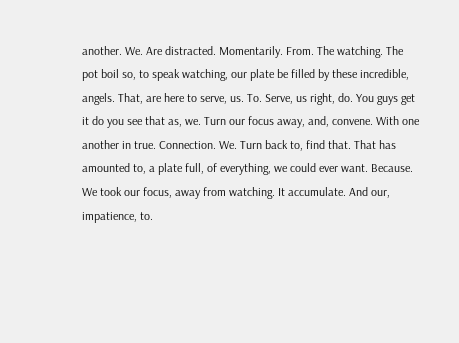another. We. Are distracted. Momentarily. From. The watching. The pot boil so, to speak watching, our plate be filled by these incredible, angels. That, are here to serve, us. To. Serve, us right, do. You guys get it do you see that as, we. Turn our focus away, and, convene. With one another in true. Connection. We. Turn back to, find that. That has amounted to, a plate full, of everything, we could ever want. Because. We took our focus, away from watching. It accumulate. And our, impatience, to.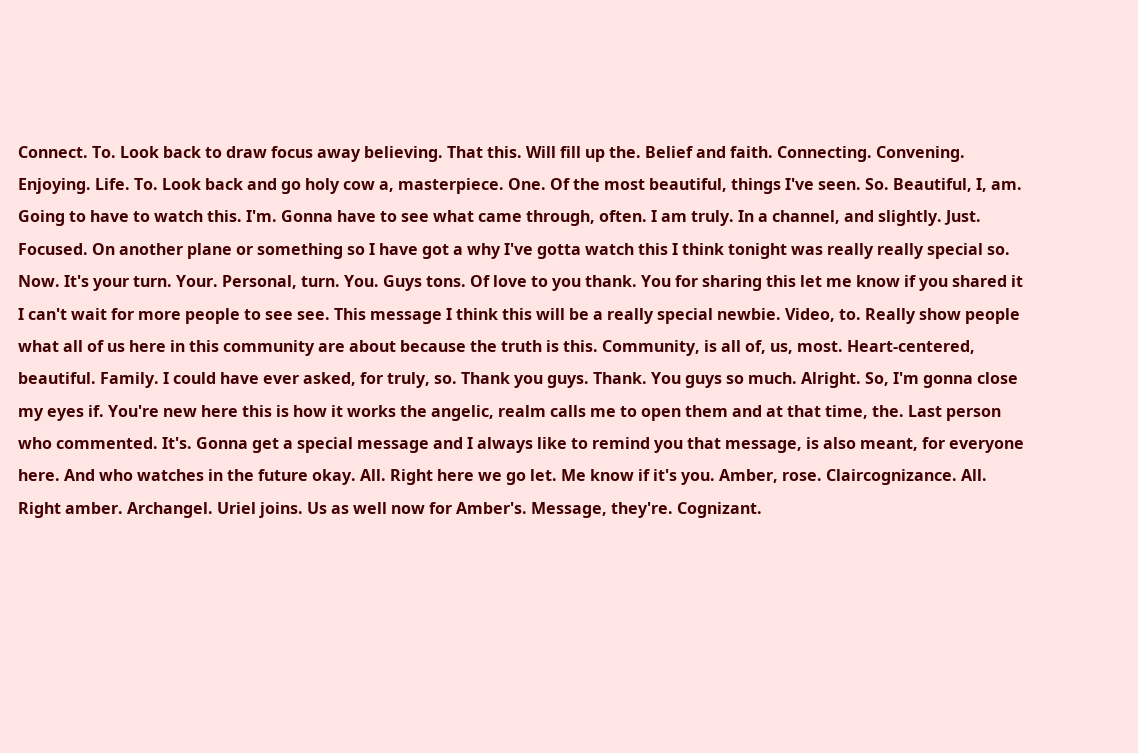Connect. To. Look back to draw focus away believing. That this. Will fill up the. Belief and faith. Connecting. Convening. Enjoying. Life. To. Look back and go holy cow a, masterpiece. One. Of the most beautiful, things I've seen. So. Beautiful, I, am. Going to have to watch this. I'm. Gonna have to see what came through, often. I am truly. In a channel, and slightly. Just. Focused. On another plane or something so I have got a why I've gotta watch this I think tonight was really really special so. Now. It's your turn. Your. Personal, turn. You. Guys tons. Of love to you thank. You for sharing this let me know if you shared it I can't wait for more people to see see. This message I think this will be a really special newbie. Video, to. Really show people what all of us here in this community are about because the truth is this. Community, is all of, us, most. Heart-centered, beautiful. Family. I could have ever asked, for truly, so. Thank you guys. Thank. You guys so much. Alright. So, I'm gonna close my eyes if. You're new here this is how it works the angelic, realm calls me to open them and at that time, the. Last person who commented. It's. Gonna get a special message and I always like to remind you that message, is also meant, for everyone here. And who watches in the future okay. All. Right here we go let. Me know if it's you. Amber, rose. Claircognizance. All. Right amber. Archangel. Uriel joins. Us as well now for Amber's. Message, they're. Cognizant.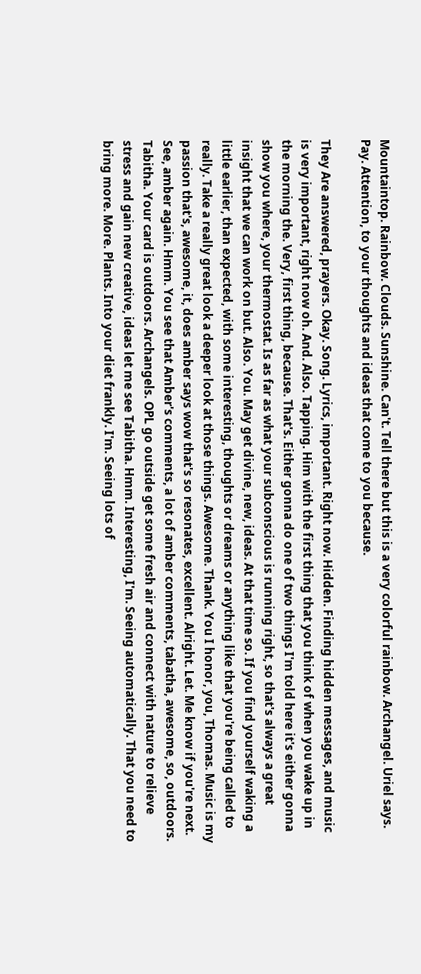Mountaintop. Rainbow. Clouds. Sunshine. Can't. Tell there but this is a very colorful rainbow. Archangel. Uriel says. Pay. Attention, to your thoughts and ideas that come to you because.

They Are answered, prayers. Okay. Song. Lyrics, important. Right now. Hidden. Finding hidden messages, and music is very important, right now oh. And. Also. Tapping. Him with the first thing that you think of when you wake up in the morning the. Very, first thing, because. That's. Either gonna do one of two things I'm told here it's either gonna show you where, your thermostat. Is as far as what your subconscious is running right, so that's always a great insight that we can work on but. Also. You. May get divine, new, ideas. At that time so. If you find yourself waking a little earlier, than expected, with some interesting, thoughts or dreams or anything like that you're being called to really. Take a really great look a deeper look at those things. Awesome. Thank. You I honor, you, Thomas. Music is my passion that's, awesome, it, does amber says wow that's so resonates, excellent. Alright. Let. Me know if you're next. See, amber again. Hmm. You see that Amber's comments, a lot of amber comments, tabatha, awesome, so, outdoors. Tabitha. Your card is outdoors. Archangels. OPL go outside get some fresh air and connect with nature to relieve stress and gain new creative, ideas let me see Tabitha. Hmm. Interesting, I'm. Seeing automatically. That you need to bring more. More. Plants. Into your diet frankly. I'm. Seeing lots of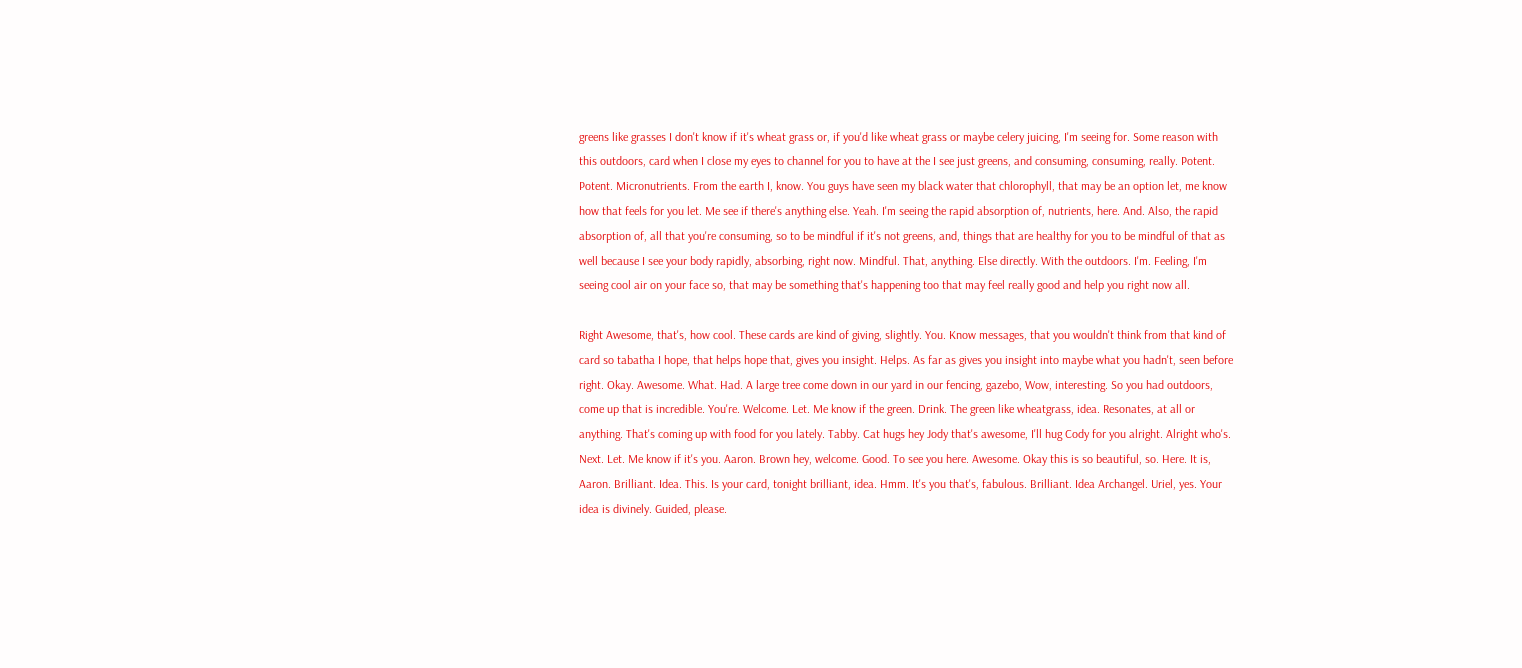greens like grasses I don't know if it's wheat grass or, if you'd like wheat grass or maybe celery juicing, I'm seeing for. Some reason with this outdoors, card when I close my eyes to channel for you to have at the I see just greens, and consuming, consuming, really. Potent. Potent. Micronutrients. From the earth I, know. You guys have seen my black water that chlorophyll, that may be an option let, me know how that feels for you let. Me see if there's anything else. Yeah. I'm seeing the rapid absorption of, nutrients, here. And. Also, the rapid absorption of, all that you're consuming, so to be mindful if it's not greens, and, things that are healthy for you to be mindful of that as well because I see your body rapidly, absorbing, right now. Mindful. That, anything. Else directly. With the outdoors. I'm. Feeling, I'm seeing cool air on your face so, that may be something that's happening too that may feel really good and help you right now all.

Right Awesome, that's, how cool. These cards are kind of giving, slightly. You. Know messages, that you wouldn't think from that kind of card so tabatha I hope, that helps hope that, gives you insight. Helps. As far as gives you insight into maybe what you hadn't, seen before right. Okay. Awesome. What. Had. A large tree come down in our yard in our fencing, gazebo, Wow, interesting. So you had outdoors, come up that is incredible. You're. Welcome. Let. Me know if the green. Drink. The green like wheatgrass, idea. Resonates, at all or anything. That's coming up with food for you lately. Tabby. Cat hugs hey Jody that's awesome, I'll hug Cody for you alright. Alright who's. Next. Let. Me know if it's you. Aaron. Brown hey, welcome. Good. To see you here. Awesome. Okay this is so beautiful, so. Here. It is, Aaron. Brilliant. Idea. This. Is your card, tonight brilliant, idea. Hmm. It's you that's, fabulous. Brilliant. Idea Archangel. Uriel, yes. Your idea is divinely. Guided, please.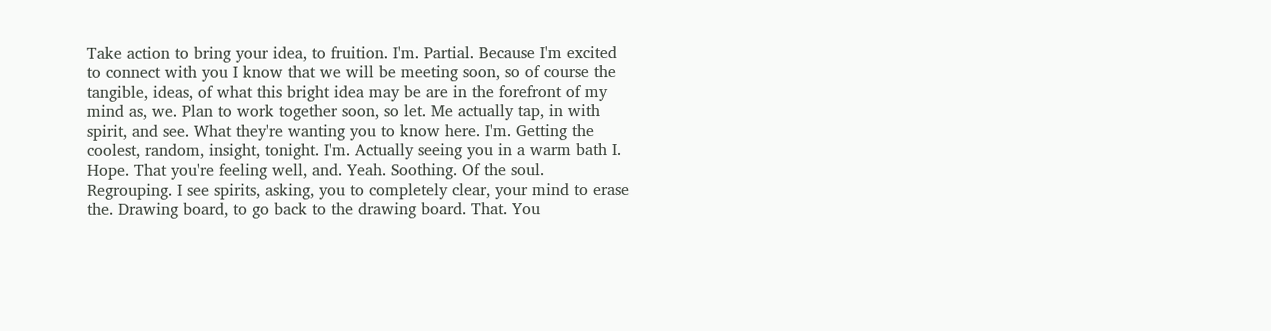Take action to bring your idea, to fruition. I'm. Partial. Because I'm excited to connect with you I know that we will be meeting soon, so of course the tangible, ideas, of what this bright idea may be are in the forefront of my mind as, we. Plan to work together soon, so let. Me actually tap, in with spirit, and see. What they're wanting you to know here. I'm. Getting the coolest, random, insight, tonight. I'm. Actually seeing you in a warm bath I. Hope. That you're feeling well, and. Yeah. Soothing. Of the soul. Regrouping. I see spirits, asking, you to completely clear, your mind to erase the. Drawing board, to go back to the drawing board. That. You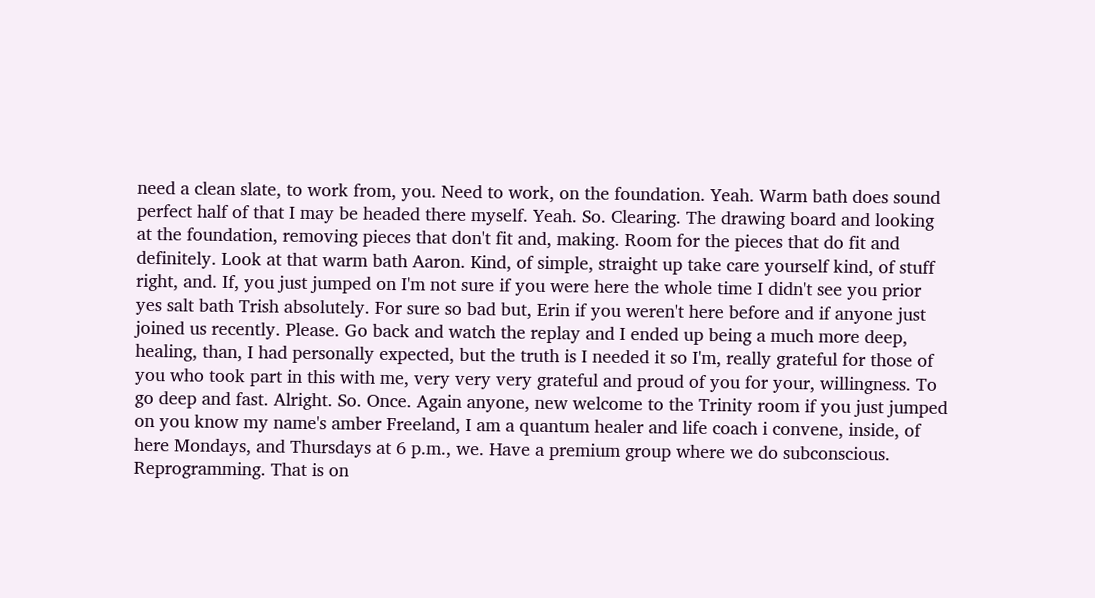need a clean slate, to work from, you. Need to work, on the foundation. Yeah. Warm bath does sound perfect half of that I may be headed there myself. Yeah. So. Clearing. The drawing board and looking at the foundation, removing pieces that don't fit and, making. Room for the pieces that do fit and definitely. Look at that warm bath Aaron. Kind, of simple, straight up take care yourself kind, of stuff right, and. If, you just jumped on I'm not sure if you were here the whole time I didn't see you prior yes salt bath Trish absolutely. For sure so bad but, Erin if you weren't here before and if anyone just joined us recently. Please. Go back and watch the replay and I ended up being a much more deep, healing, than, I had personally expected, but the truth is I needed it so I'm, really grateful for those of you who took part in this with me, very very very grateful and proud of you for your, willingness. To go deep and fast. Alright. So. Once. Again anyone, new welcome to the Trinity room if you just jumped on you know my name's amber Freeland, I am a quantum healer and life coach i convene, inside, of here Mondays, and Thursdays at 6 p.m., we. Have a premium group where we do subconscious. Reprogramming. That is on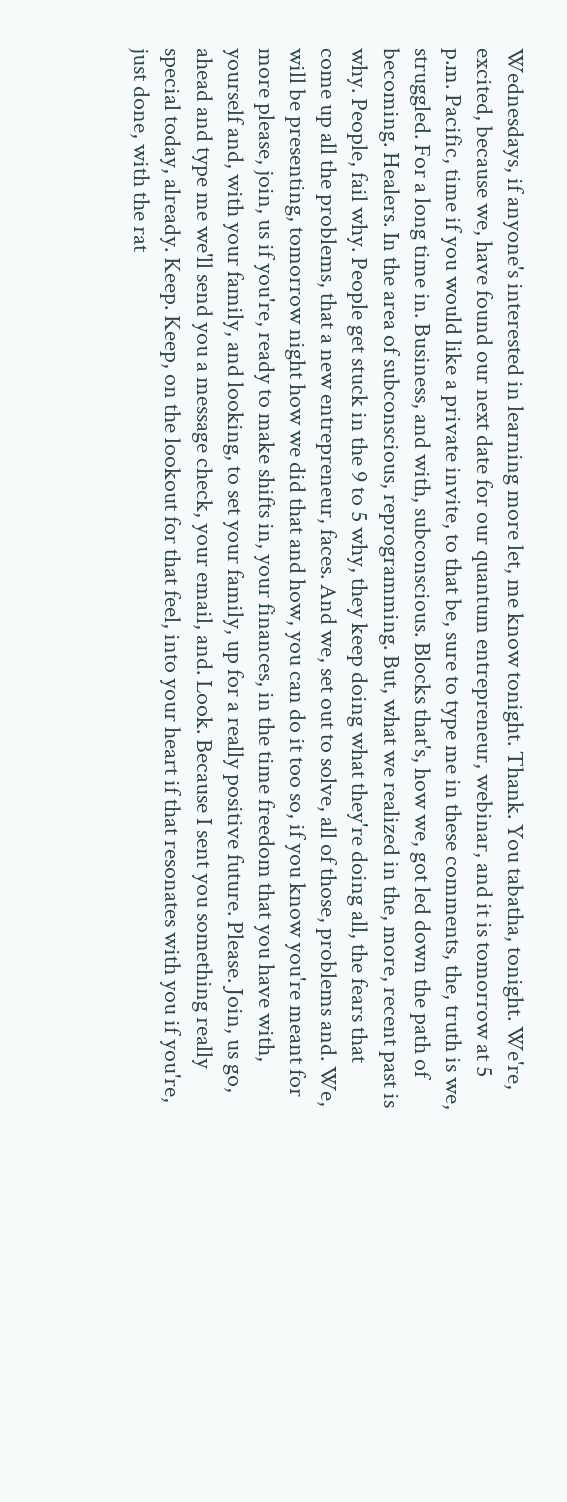Wednesdays, if anyone's interested in learning more let, me know tonight. Thank. You tabatha, tonight. We're, excited, because we, have found our next date for our quantum entrepreneur, webinar, and it is tomorrow at 5 p.m. Pacific, time if you would like a private invite, to that be, sure to type me in these comments, the, truth is we, struggled. For a long time in. Business, and with, subconscious. Blocks that's, how we, got led down the path of becoming. Healers. In the area of subconscious, reprogramming. But, what we realized in the, more, recent past is why. People, fail why. People get stuck in the 9 to 5 why, they keep doing what they're doing all, the fears that come up all the problems, that a new entrepreneur, faces. And we, set out to solve, all of those, problems and. We, will be presenting, tomorrow night how we did that and how, you can do it too so, if you know you're meant for more please, join, us if you're, ready to make shifts in, your finances, in the time freedom that you have with, yourself and, with your family, and looking, to set your family, up for a really positive future. Please. Join, us go, ahead and type me we'll send you a message check, your email, and. Look. Because I sent you something really special today, already. Keep. Keep, on the lookout for that feel, into your heart if that resonates with you if you're, just done, with the rat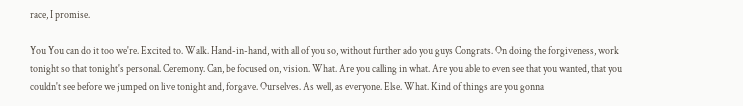race, I promise.

You You can do it too we're. Excited to. Walk. Hand-in-hand, with all of you so, without further ado you guys Congrats. On doing the forgiveness, work tonight so that tonight's personal. Ceremony. Can, be focused on, vision. What. Are you calling in what. Are you able to even see that you wanted, that you couldn't see before we jumped on live tonight and, forgave. Ourselves. As well, as everyone. Else. What. Kind of things are you gonna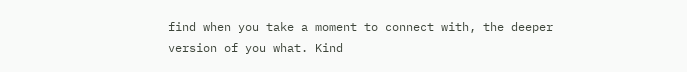find when you take a moment to connect with, the deeper version of you what. Kind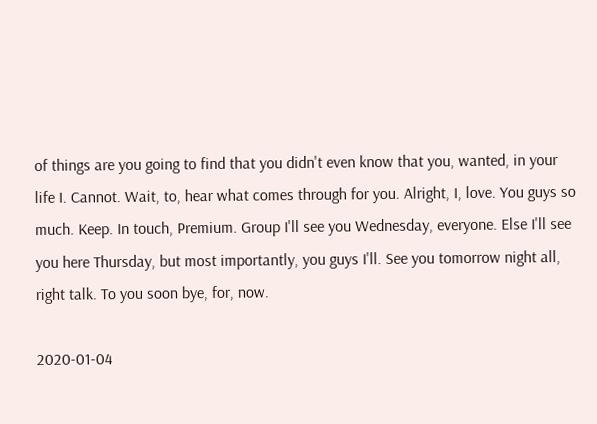of things are you going to find that you didn't even know that you, wanted, in your life I. Cannot. Wait, to, hear what comes through for you. Alright, I, love. You guys so much. Keep. In touch, Premium. Group I'll see you Wednesday, everyone. Else I'll see you here Thursday, but most importantly, you guys I'll. See you tomorrow night all, right talk. To you soon bye, for, now.

2020-01-04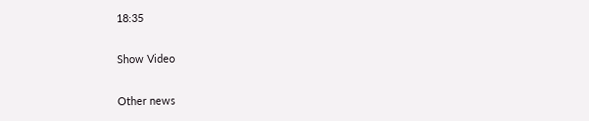18:35

Show Video

Other news